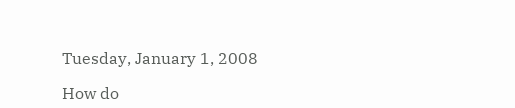Tuesday, January 1, 2008

How do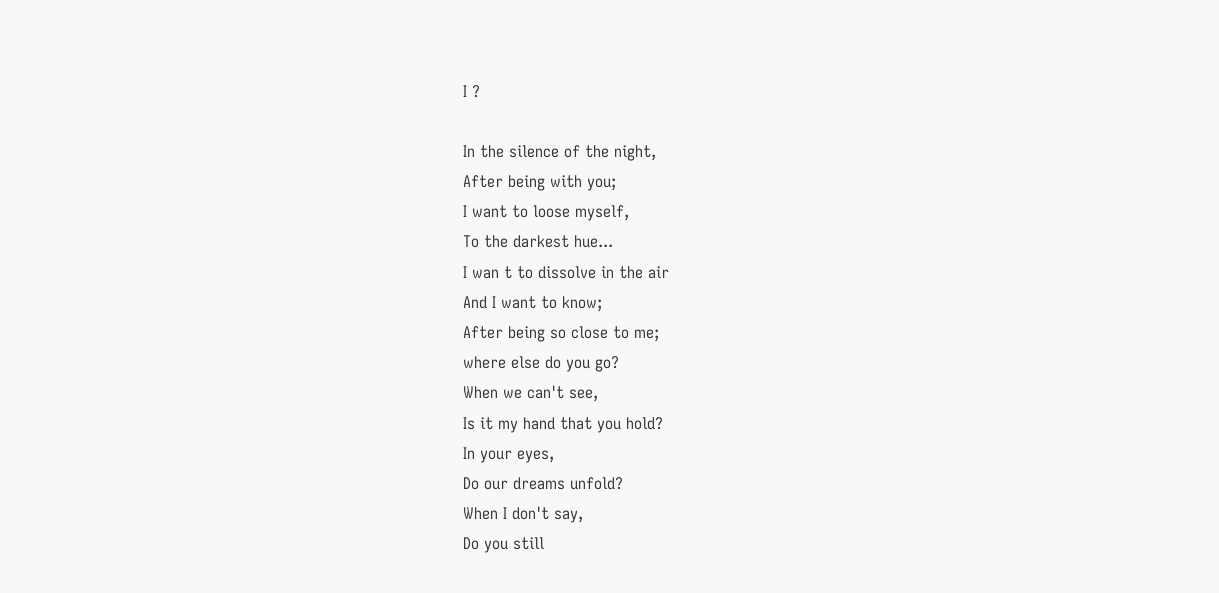I ?

In the silence of the night,
After being with you;
I want to loose myself,
To the darkest hue...
I wan t to dissolve in the air
And I want to know;
After being so close to me;
where else do you go?
When we can't see,
Is it my hand that you hold?
In your eyes,
Do our dreams unfold?
When I don't say,
Do you still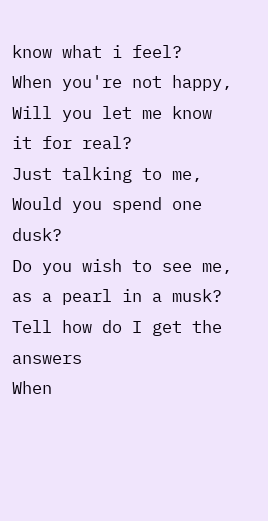know what i feel?
When you're not happy,
Will you let me know it for real?
Just talking to me,
Would you spend one dusk?
Do you wish to see me,
as a pearl in a musk?
Tell how do I get the answers
When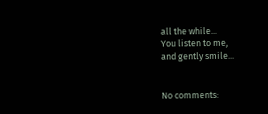all the while...
You listen to me,
and gently smile...


No comments: